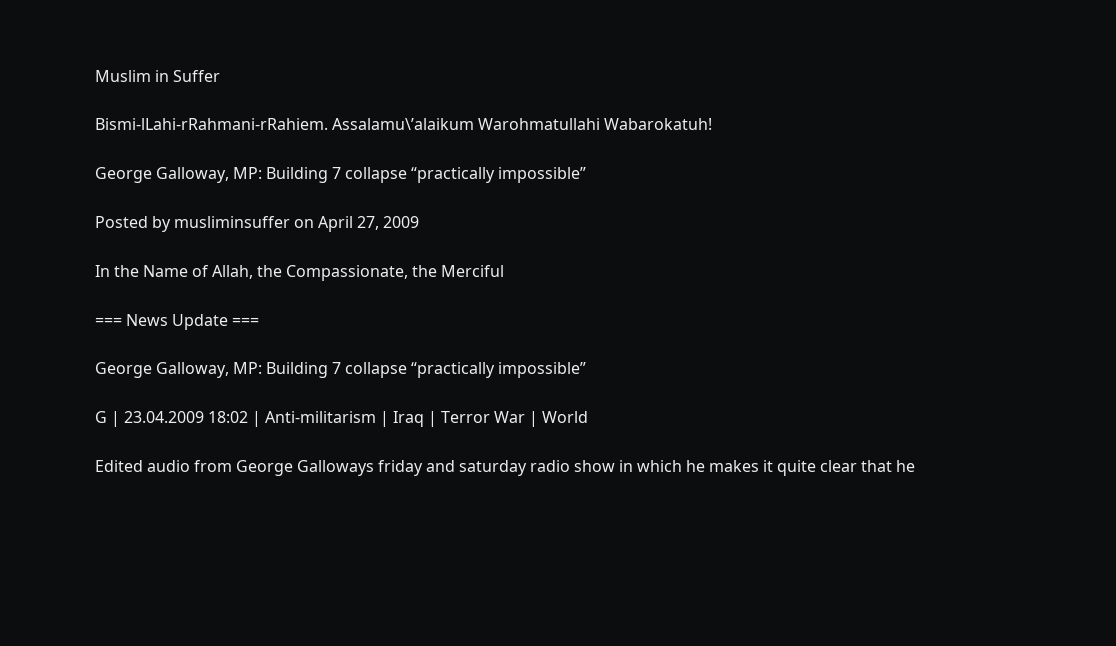Muslim in Suffer

Bismi-lLahi-rRahmani-rRahiem. Assalamu\’alaikum Warohmatullahi Wabarokatuh!

George Galloway, MP: Building 7 collapse “practically impossible”

Posted by musliminsuffer on April 27, 2009

In the Name of Allah, the Compassionate, the Merciful

=== News Update ===

George Galloway, MP: Building 7 collapse “practically impossible”

G | 23.04.2009 18:02 | Anti-militarism | Iraq | Terror War | World

Edited audio from George Galloways friday and saturday radio show in which he makes it quite clear that he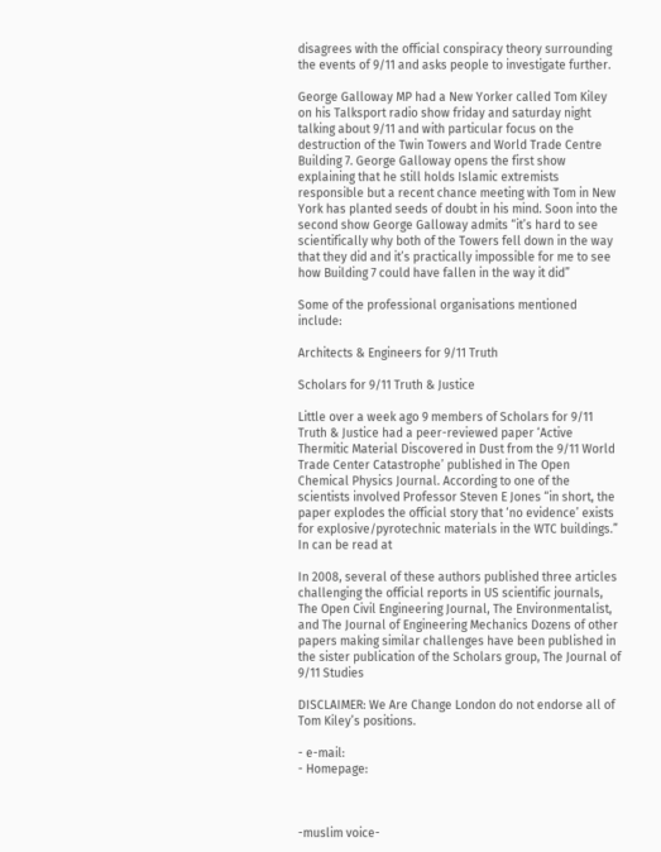disagrees with the official conspiracy theory surrounding the events of 9/11 and asks people to investigate further.

George Galloway MP had a New Yorker called Tom Kiley on his Talksport radio show friday and saturday night talking about 9/11 and with particular focus on the destruction of the Twin Towers and World Trade Centre Building 7. George Galloway opens the first show explaining that he still holds Islamic extremists responsible but a recent chance meeting with Tom in New York has planted seeds of doubt in his mind. Soon into the second show George Galloway admits “it’s hard to see scientifically why both of the Towers fell down in the way that they did and it’s practically impossible for me to see how Building 7 could have fallen in the way it did”

Some of the professional organisations mentioned include:

Architects & Engineers for 9/11 Truth

Scholars for 9/11 Truth & Justice

Little over a week ago 9 members of Scholars for 9/11 Truth & Justice had a peer-reviewed paper ‘Active Thermitic Material Discovered in Dust from the 9/11 World Trade Center Catastrophe’ published in The Open Chemical Physics Journal. According to one of the scientists involved Professor Steven E Jones “in short, the paper explodes the official story that ‘no evidence’ exists for explosive/pyrotechnic materials in the WTC buildings.” In can be read at

In 2008, several of these authors published three articles challenging the official reports in US scientific journals, The Open Civil Engineering Journal, The Environmentalist, and The Journal of Engineering Mechanics Dozens of other papers making similar challenges have been published in the sister publication of the Scholars group, The Journal of 9/11 Studies

DISCLAIMER: We Are Change London do not endorse all of Tom Kiley’s positions.

- e-mail:
- Homepage:



-muslim voice-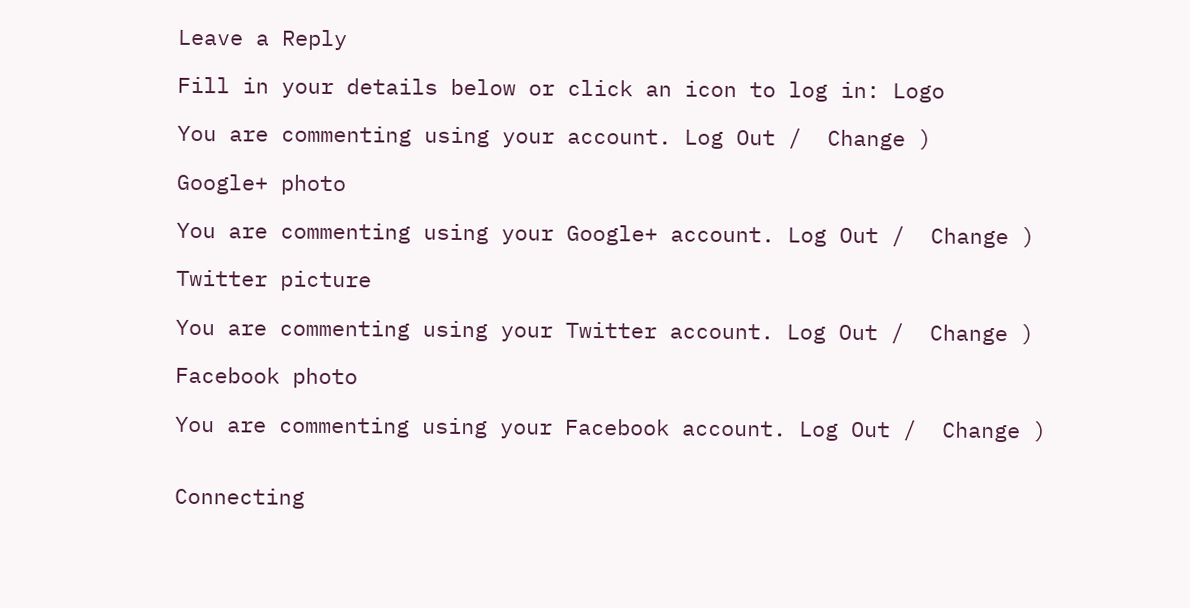Leave a Reply

Fill in your details below or click an icon to log in: Logo

You are commenting using your account. Log Out /  Change )

Google+ photo

You are commenting using your Google+ account. Log Out /  Change )

Twitter picture

You are commenting using your Twitter account. Log Out /  Change )

Facebook photo

You are commenting using your Facebook account. Log Out /  Change )


Connecting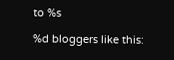to %s

%d bloggers like this: